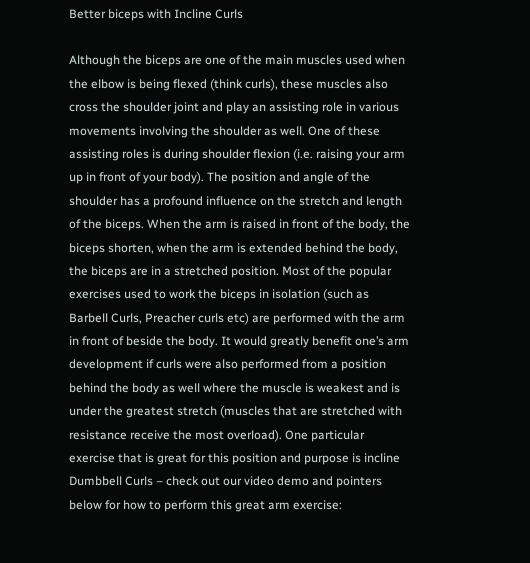Better biceps with Incline Curls

Although the biceps are one of the main muscles used when the elbow is being flexed (think curls), these muscles also cross the shoulder joint and play an assisting role in various movements involving the shoulder as well. One of these assisting roles is during shoulder flexion (i.e. raising your arm up in front of your body). The position and angle of the shoulder has a profound influence on the stretch and length of the biceps. When the arm is raised in front of the body, the biceps shorten, when the arm is extended behind the body, the biceps are in a stretched position. Most of the popular exercises used to work the biceps in isolation (such as Barbell Curls, Preacher curls etc) are performed with the arm in front of beside the body. It would greatly benefit one’s arm development if curls were also performed from a position behind the body as well where the muscle is weakest and is under the greatest stretch (muscles that are stretched with resistance receive the most overload). One particular exercise that is great for this position and purpose is incline Dumbbell Curls – check out our video demo and pointers below for how to perform this great arm exercise: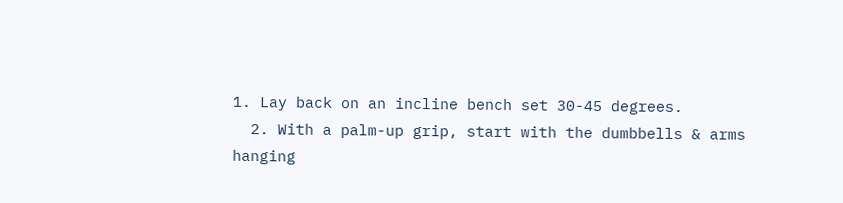1. Lay back on an incline bench set 30-45 degrees.
  2. With a palm-up grip, start with the dumbbells & arms hanging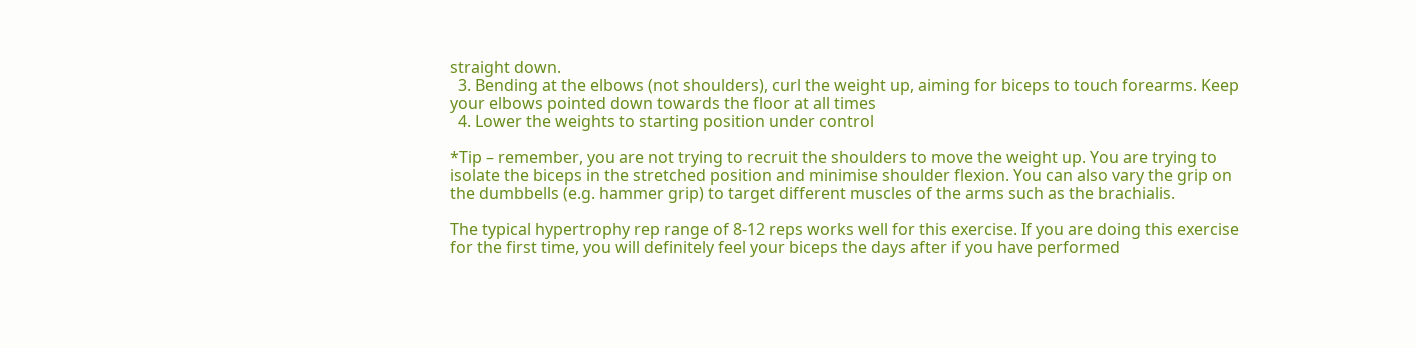straight down.
  3. Bending at the elbows (not shoulders), curl the weight up, aiming for biceps to touch forearms. Keep your elbows pointed down towards the floor at all times
  4. Lower the weights to starting position under control

*Tip – remember, you are not trying to recruit the shoulders to move the weight up. You are trying to isolate the biceps in the stretched position and minimise shoulder flexion. You can also vary the grip on the dumbbells (e.g. hammer grip) to target different muscles of the arms such as the brachialis.

The typical hypertrophy rep range of 8-12 reps works well for this exercise. If you are doing this exercise for the first time, you will definitely feel your biceps the days after if you have performed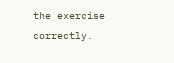the exercise correctly.